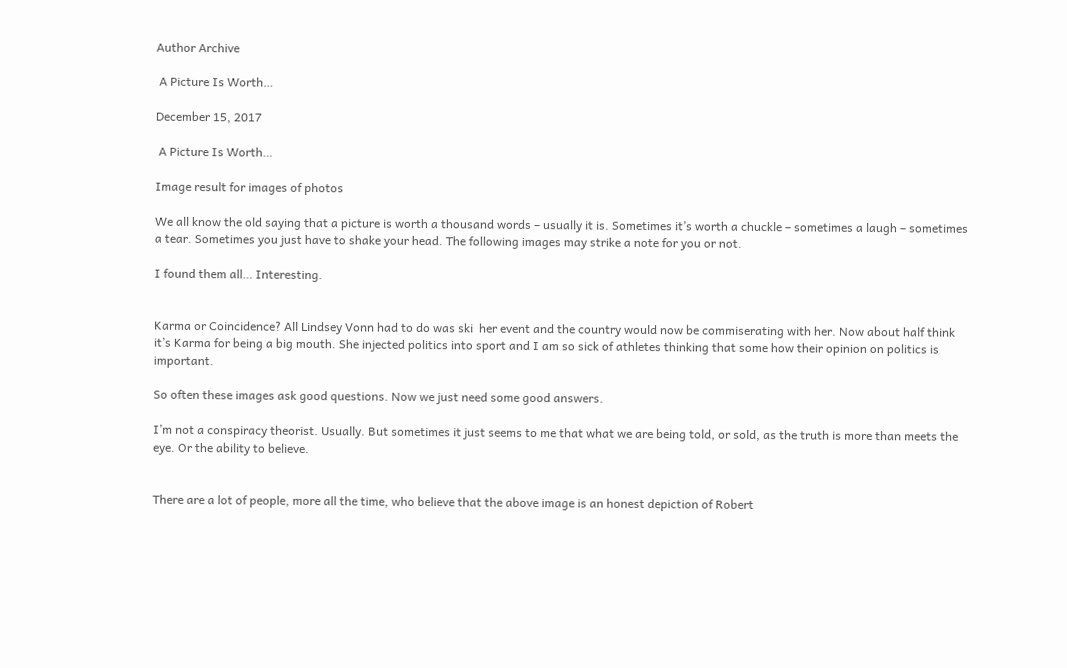Author Archive

 A Picture Is Worth…

December 15, 2017

 A Picture Is Worth…

Image result for images of photos

We all know the old saying that a picture is worth a thousand words – usually it is. Sometimes it’s worth a chuckle – sometimes a laugh – sometimes a tear. Sometimes you just have to shake your head. The following images may strike a note for you or not.

I found them all… Interesting.


Karma or Coincidence? All Lindsey Vonn had to do was ski  her event and the country would now be commiserating with her. Now about half think it’s Karma for being a big mouth. She injected politics into sport and I am so sick of athletes thinking that some how their opinion on politics is important.

So often these images ask good questions. Now we just need some good answers.

I’m not a conspiracy theorist. Usually. But sometimes it just seems to me that what we are being told, or sold, as the truth is more than meets the eye. Or the ability to believe.


There are a lot of people, more all the time, who believe that the above image is an honest depiction of Robert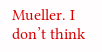Mueller. I don’t think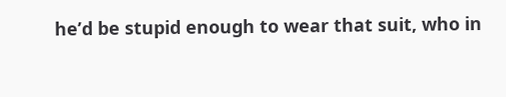he’d be stupid enough to wear that suit, who in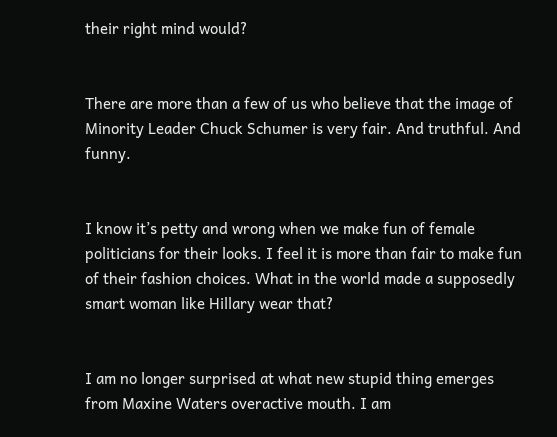their right mind would?


There are more than a few of us who believe that the image of Minority Leader Chuck Schumer is very fair. And truthful. And funny.


I know it’s petty and wrong when we make fun of female politicians for their looks. I feel it is more than fair to make fun of their fashion choices. What in the world made a supposedly smart woman like Hillary wear that?


I am no longer surprised at what new stupid thing emerges from Maxine Waters overactive mouth. I am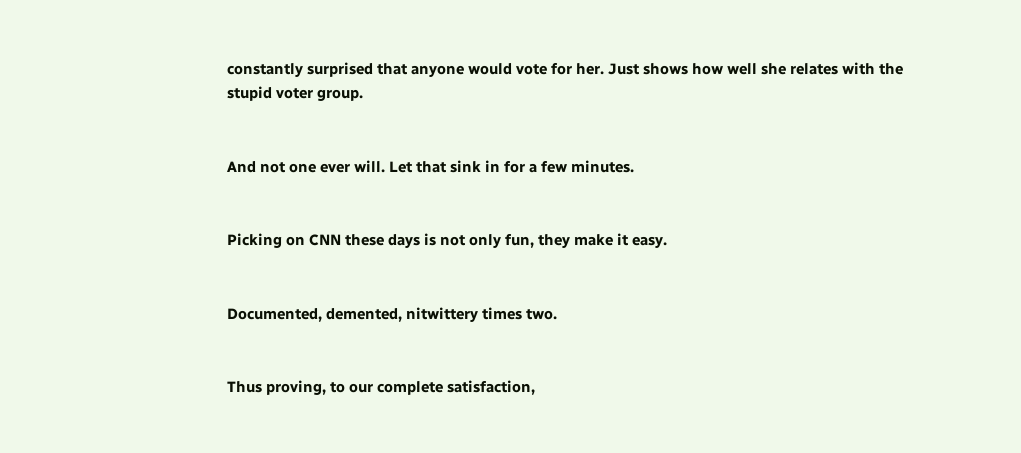constantly surprised that anyone would vote for her. Just shows how well she relates with the stupid voter group.


And not one ever will. Let that sink in for a few minutes.


Picking on CNN these days is not only fun, they make it easy.


Documented, demented, nitwittery times two.


Thus proving, to our complete satisfaction,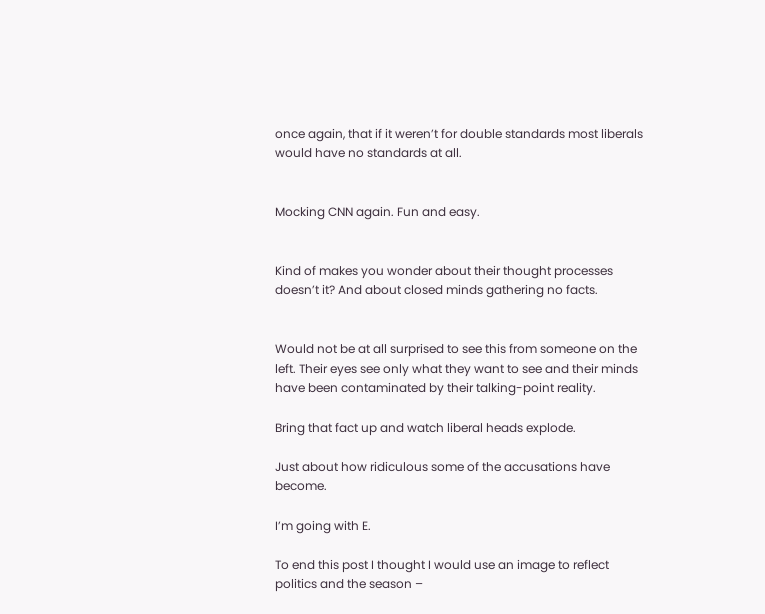once again, that if it weren’t for double standards most liberals would have no standards at all.


Mocking CNN again. Fun and easy.


Kind of makes you wonder about their thought processes doesn’t it? And about closed minds gathering no facts.


Would not be at all surprised to see this from someone on the left. Their eyes see only what they want to see and their minds have been contaminated by their talking-point reality.

Bring that fact up and watch liberal heads explode.

Just about how ridiculous some of the accusations have become.

I’m going with E.

To end this post I thought I would use an image to reflect politics and the season –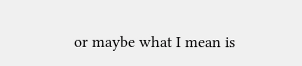or maybe what I mean is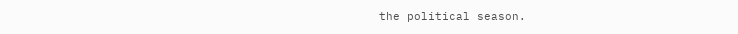the political season.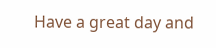Have a great day and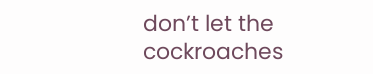don’t let the cockroaches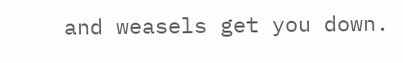and weasels get you down.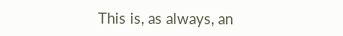This is, as always, an